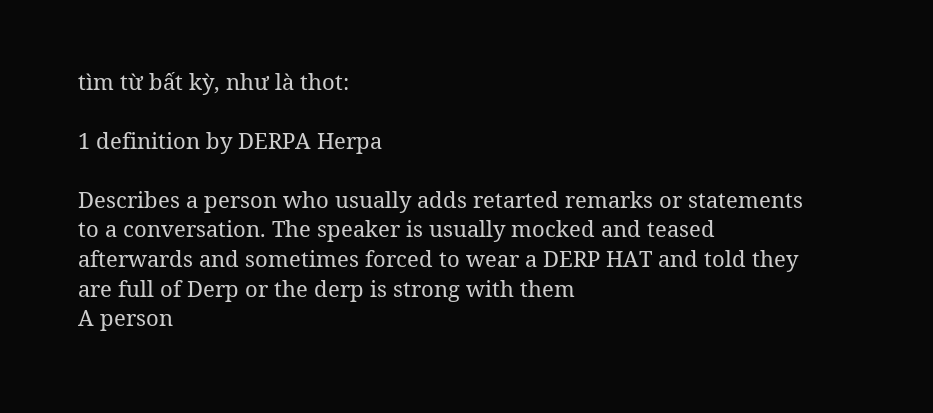tìm từ bất kỳ, như là thot:

1 definition by DERPA Herpa

Describes a person who usually adds retarted remarks or statements to a conversation. The speaker is usually mocked and teased afterwards and sometimes forced to wear a DERP HAT and told they are full of Derp or the derp is strong with them
A person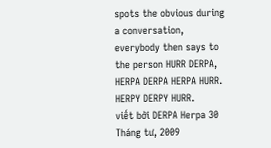spots the obvious during a conversation, everybody then says to the person HURR DERPA, HERPA DERPA HERPA HURR. HERPY DERPY HURR.
viết bởi DERPA Herpa 30 Tháng tư, 2009